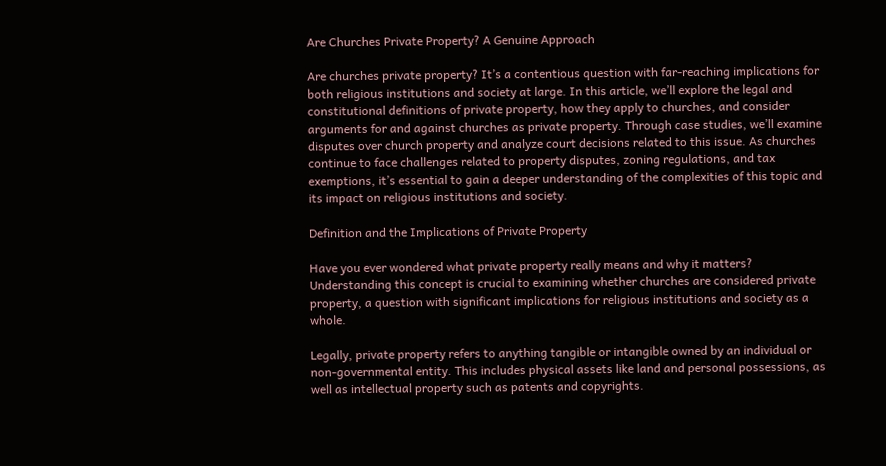Are Churches Private Property? A Genuine Approach

Are churches private property? It’s a contentious question with far-reaching implications for both religious institutions and society at large. In this article, we’ll explore the legal and constitutional definitions of private property, how they apply to churches, and consider arguments for and against churches as private property. Through case studies, we’ll examine disputes over church property and analyze court decisions related to this issue. As churches continue to face challenges related to property disputes, zoning regulations, and tax exemptions, it’s essential to gain a deeper understanding of the complexities of this topic and its impact on religious institutions and society.

Definition and the Implications of Private Property

Have you ever wondered what private property really means and why it matters? Understanding this concept is crucial to examining whether churches are considered private property, a question with significant implications for religious institutions and society as a whole.

Legally, private property refers to anything tangible or intangible owned by an individual or non-governmental entity. This includes physical assets like land and personal possessions, as well as intellectual property such as patents and copyrights.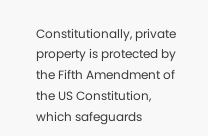Constitutionally, private property is protected by the Fifth Amendment of the US Constitution, which safeguards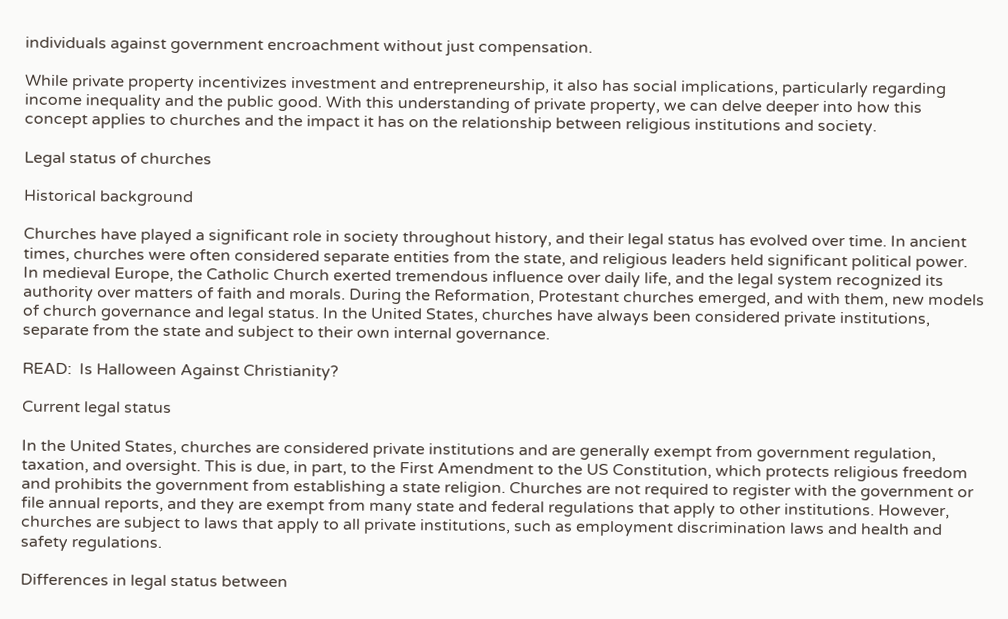individuals against government encroachment without just compensation.

While private property incentivizes investment and entrepreneurship, it also has social implications, particularly regarding income inequality and the public good. With this understanding of private property, we can delve deeper into how this concept applies to churches and the impact it has on the relationship between religious institutions and society.

Legal status of churches

Historical background

Churches have played a significant role in society throughout history, and their legal status has evolved over time. In ancient times, churches were often considered separate entities from the state, and religious leaders held significant political power. In medieval Europe, the Catholic Church exerted tremendous influence over daily life, and the legal system recognized its authority over matters of faith and morals. During the Reformation, Protestant churches emerged, and with them, new models of church governance and legal status. In the United States, churches have always been considered private institutions, separate from the state and subject to their own internal governance.

READ:  Is Halloween Against Christianity?

Current legal status

In the United States, churches are considered private institutions and are generally exempt from government regulation, taxation, and oversight. This is due, in part, to the First Amendment to the US Constitution, which protects religious freedom and prohibits the government from establishing a state religion. Churches are not required to register with the government or file annual reports, and they are exempt from many state and federal regulations that apply to other institutions. However, churches are subject to laws that apply to all private institutions, such as employment discrimination laws and health and safety regulations.

Differences in legal status between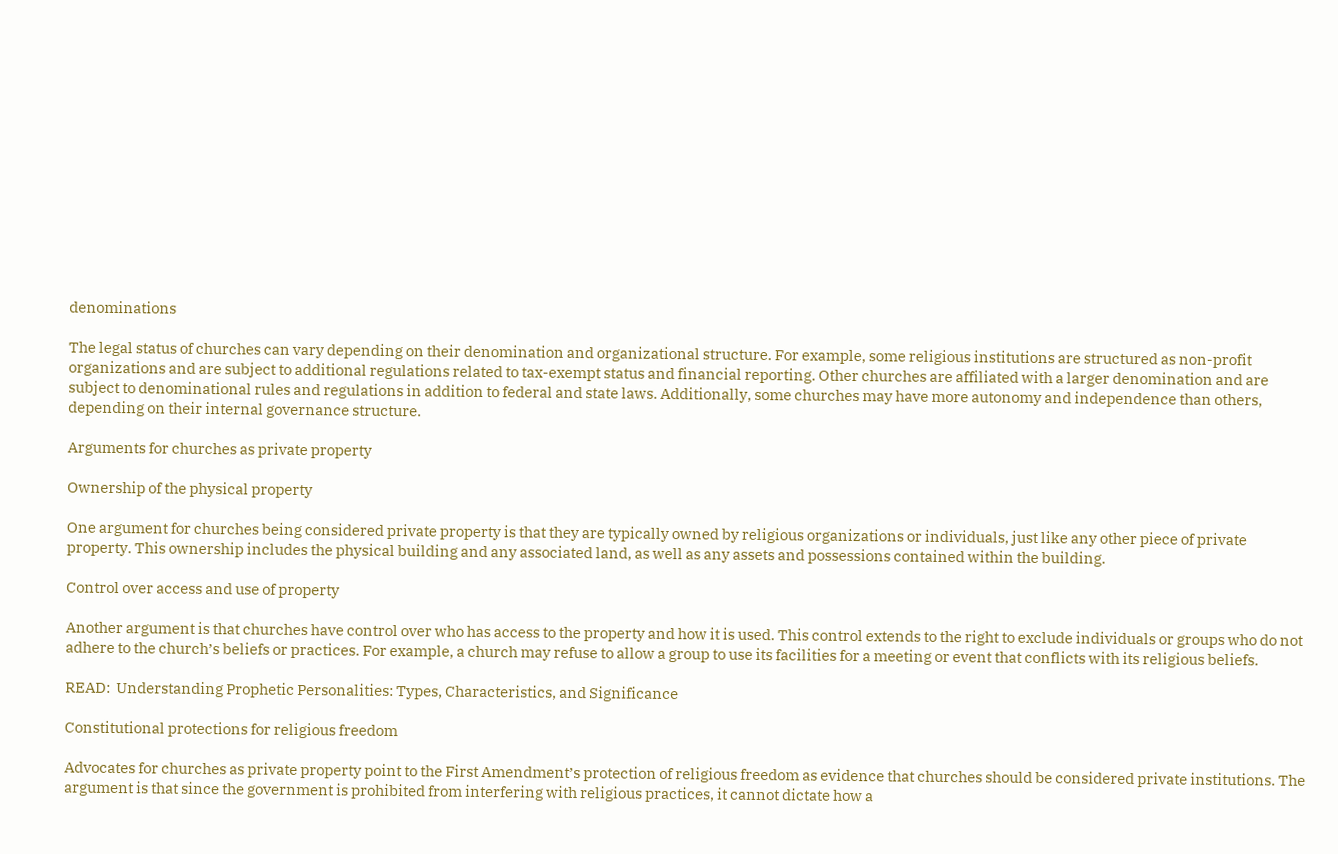denominations

The legal status of churches can vary depending on their denomination and organizational structure. For example, some religious institutions are structured as non-profit organizations and are subject to additional regulations related to tax-exempt status and financial reporting. Other churches are affiliated with a larger denomination and are subject to denominational rules and regulations in addition to federal and state laws. Additionally, some churches may have more autonomy and independence than others, depending on their internal governance structure.

Arguments for churches as private property

Ownership of the physical property

One argument for churches being considered private property is that they are typically owned by religious organizations or individuals, just like any other piece of private property. This ownership includes the physical building and any associated land, as well as any assets and possessions contained within the building.

Control over access and use of property

Another argument is that churches have control over who has access to the property and how it is used. This control extends to the right to exclude individuals or groups who do not adhere to the church’s beliefs or practices. For example, a church may refuse to allow a group to use its facilities for a meeting or event that conflicts with its religious beliefs.

READ:  Understanding Prophetic Personalities: Types, Characteristics, and Significance

Constitutional protections for religious freedom

Advocates for churches as private property point to the First Amendment’s protection of religious freedom as evidence that churches should be considered private institutions. The argument is that since the government is prohibited from interfering with religious practices, it cannot dictate how a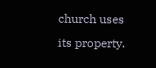church uses its property.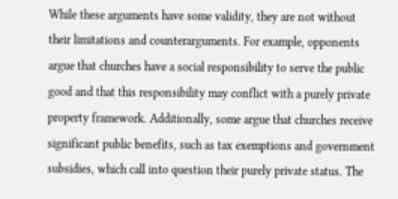While these arguments have some validity, they are not without their limitations and counterarguments. For example, opponents argue that churches have a social responsibility to serve the public good and that this responsibility may conflict with a purely private property framework. Additionally, some argue that churches receive significant public benefits, such as tax exemptions and government subsidies, which call into question their purely private status. The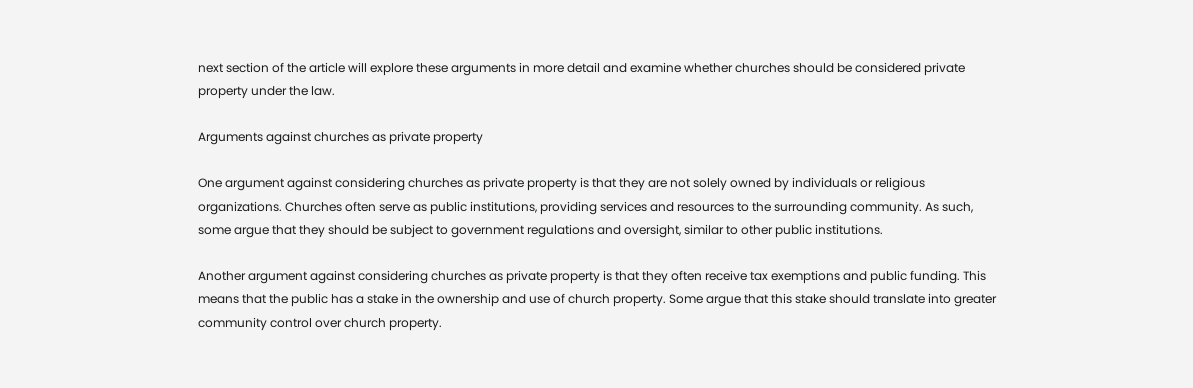next section of the article will explore these arguments in more detail and examine whether churches should be considered private property under the law.

Arguments against churches as private property

One argument against considering churches as private property is that they are not solely owned by individuals or religious organizations. Churches often serve as public institutions, providing services and resources to the surrounding community. As such, some argue that they should be subject to government regulations and oversight, similar to other public institutions.

Another argument against considering churches as private property is that they often receive tax exemptions and public funding. This means that the public has a stake in the ownership and use of church property. Some argue that this stake should translate into greater community control over church property.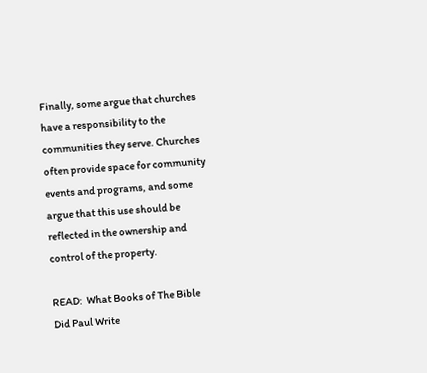Finally, some argue that churches have a responsibility to the communities they serve. Churches often provide space for community events and programs, and some argue that this use should be reflected in the ownership and control of the property.

READ:  What Books of The Bible Did Paul Write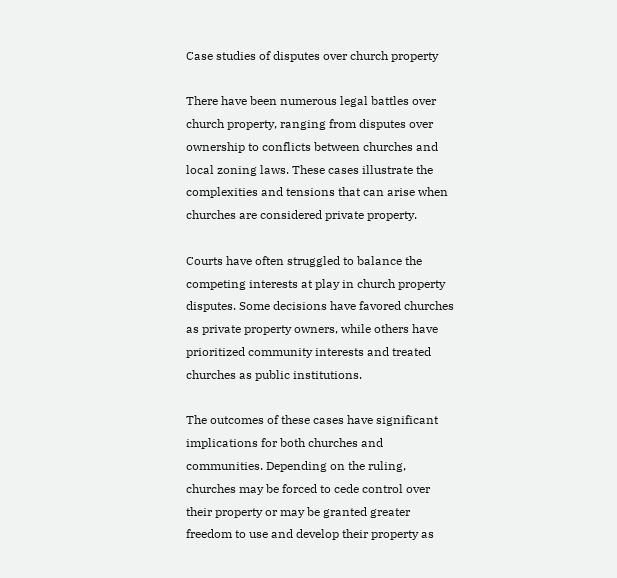Case studies of disputes over church property

There have been numerous legal battles over church property, ranging from disputes over ownership to conflicts between churches and local zoning laws. These cases illustrate the complexities and tensions that can arise when churches are considered private property.

Courts have often struggled to balance the competing interests at play in church property disputes. Some decisions have favored churches as private property owners, while others have prioritized community interests and treated churches as public institutions.

The outcomes of these cases have significant implications for both churches and communities. Depending on the ruling, churches may be forced to cede control over their property or may be granted greater freedom to use and develop their property as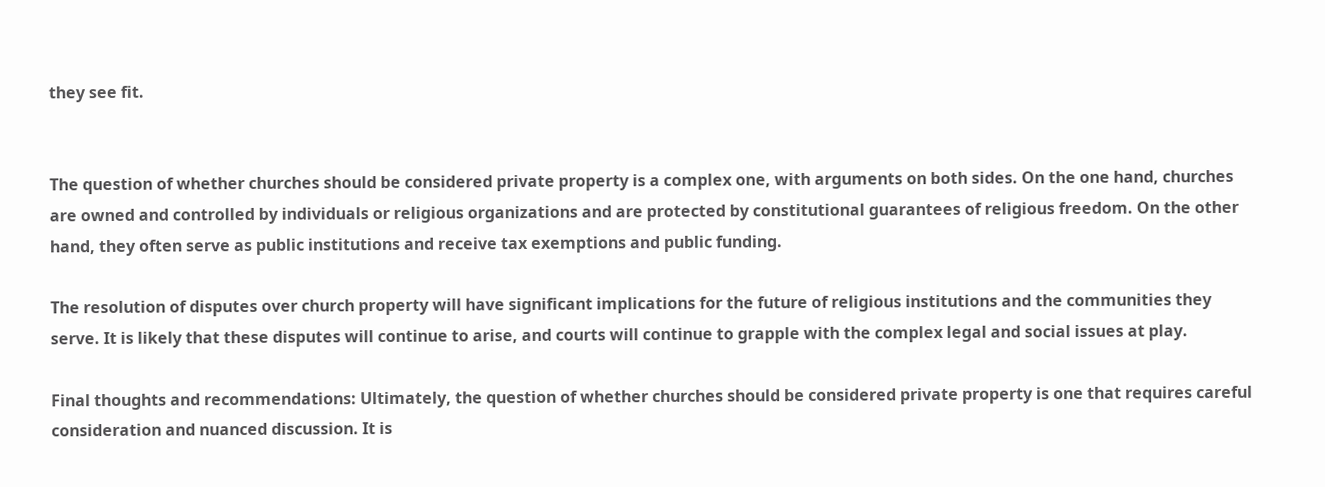they see fit.


The question of whether churches should be considered private property is a complex one, with arguments on both sides. On the one hand, churches are owned and controlled by individuals or religious organizations and are protected by constitutional guarantees of religious freedom. On the other hand, they often serve as public institutions and receive tax exemptions and public funding.

The resolution of disputes over church property will have significant implications for the future of religious institutions and the communities they serve. It is likely that these disputes will continue to arise, and courts will continue to grapple with the complex legal and social issues at play.

Final thoughts and recommendations: Ultimately, the question of whether churches should be considered private property is one that requires careful consideration and nuanced discussion. It is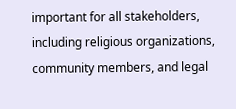important for all stakeholders, including religious organizations, community members, and legal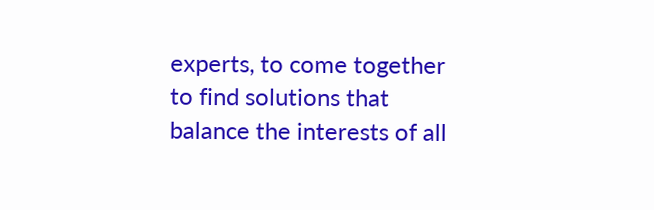experts, to come together to find solutions that balance the interests of all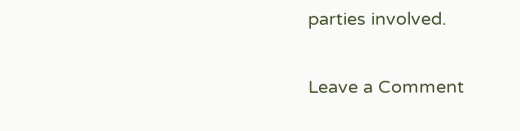parties involved.

Leave a Comment